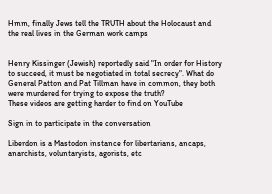Hmm, finally Jews tell the TRUTH about the Holocaust and the real lives in the German work camps


Henry Kissinger (Jewish) reportedly said "In order for History to succeed, it must be negotiated in total secrecy". What do General Patton and Pat Tillman have in common, they both were murdered for trying to expose the truth?
These videos are getting harder to find on YouTube

Sign in to participate in the conversation

Liberdon is a Mastodon instance for libertarians, ancaps, anarchists, voluntaryists, agorists, etc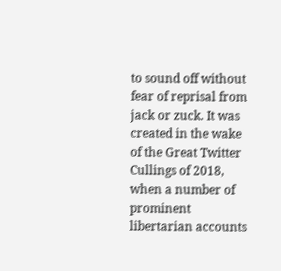to sound off without fear of reprisal from jack or zuck. It was created in the wake of the Great Twitter Cullings of 2018, when a number of prominent libertarian accounts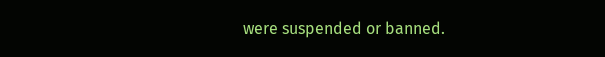were suspended or banned.